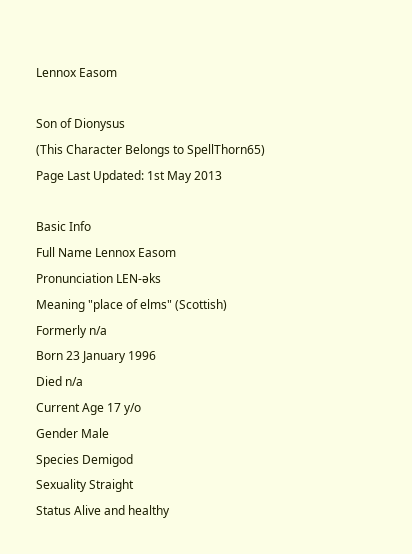Lennox Easom

Son of Dionysus
(This Character Belongs to SpellThorn65)
Page Last Updated: 1st May 2013

Basic Info
Full Name Lennox Easom
Pronunciation LEN-əks
Meaning "place of elms" (Scottish)
Formerly n/a
Born 23 January 1996
Died n/a
Current Age 17 y/o
Gender Male
Species Demigod
Sexuality Straight
Status Alive and healthy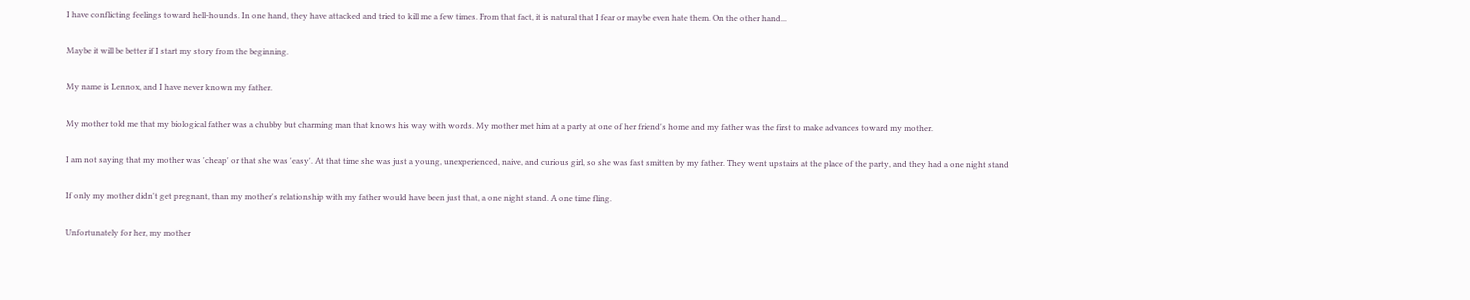I have conflicting feelings toward hell-hounds. In one hand, they have attacked and tried to kill me a few times. From that fact, it is natural that I fear or maybe even hate them. On the other hand...

Maybe it will be better if I start my story from the beginning.

My name is Lennox, and I have never known my father.

My mother told me that my biological father was a chubby but charming man that knows his way with words. My mother met him at a party at one of her friend's home and my father was the first to make advances toward my mother.

I am not saying that my mother was 'cheap' or that she was 'easy'. At that time she was just a young, unexperienced, naive, and curious girl, so she was fast smitten by my father. They went upstairs at the place of the party, and they had a one night stand

If only my mother didn't get pregnant, than my mother's relationship with my father would have been just that, a one night stand. A one time fling.

Unfortunately for her, my mother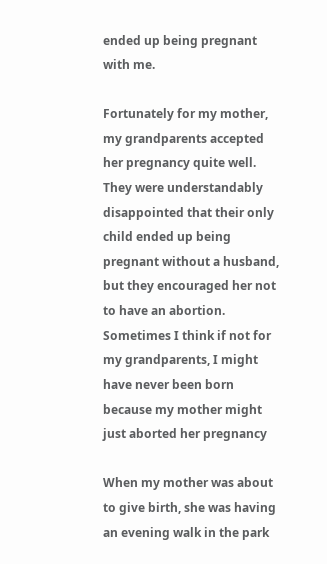ended up being pregnant with me.

Fortunately for my mother, my grandparents accepted her pregnancy quite well. They were understandably disappointed that their only child ended up being pregnant without a husband, but they encouraged her not to have an abortion. Sometimes I think if not for my grandparents, I might have never been born because my mother might just aborted her pregnancy

When my mother was about to give birth, she was having an evening walk in the park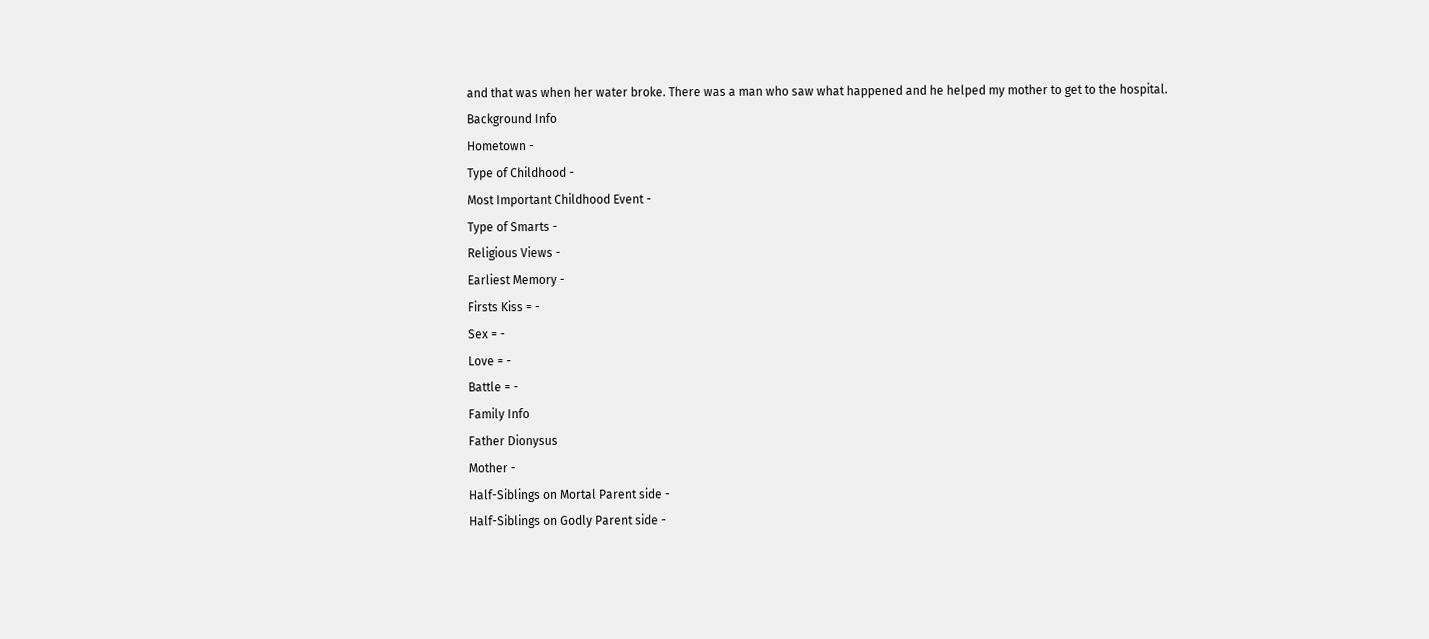and that was when her water broke. There was a man who saw what happened and he helped my mother to get to the hospital.
Background Info
Hometown -
Type of Childhood -
Most Important Childhood Event -
Type of Smarts -
Religious Views -
Earliest Memory -
Firsts Kiss = -
Sex = -
Love = -
Battle = -
Family Info
Father Dionysus
Mother -
Half-Siblings on Mortal Parent side -
Half-Siblings on Godly Parent side -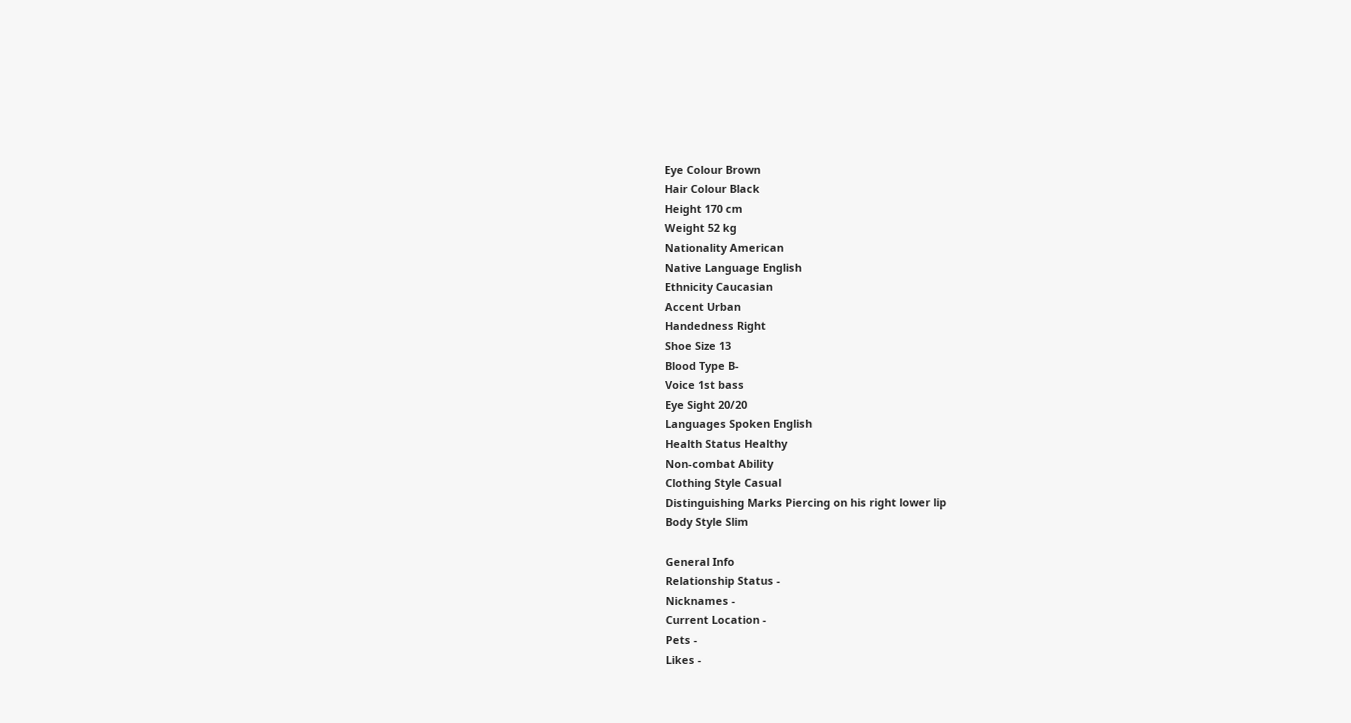Eye Colour Brown
Hair Colour Black
Height 170 cm
Weight 52 kg
Nationality American
Native Language English
Ethnicity Caucasian
Accent Urban
Handedness Right
Shoe Size 13
Blood Type B-
Voice 1st bass
Eye Sight 20/20
Languages Spoken English
Health Status Healthy
Non-combat Ability
Clothing Style Casual
Distinguishing Marks Piercing on his right lower lip
Body Style Slim

General Info
Relationship Status -
Nicknames -
Current Location -
Pets -
Likes -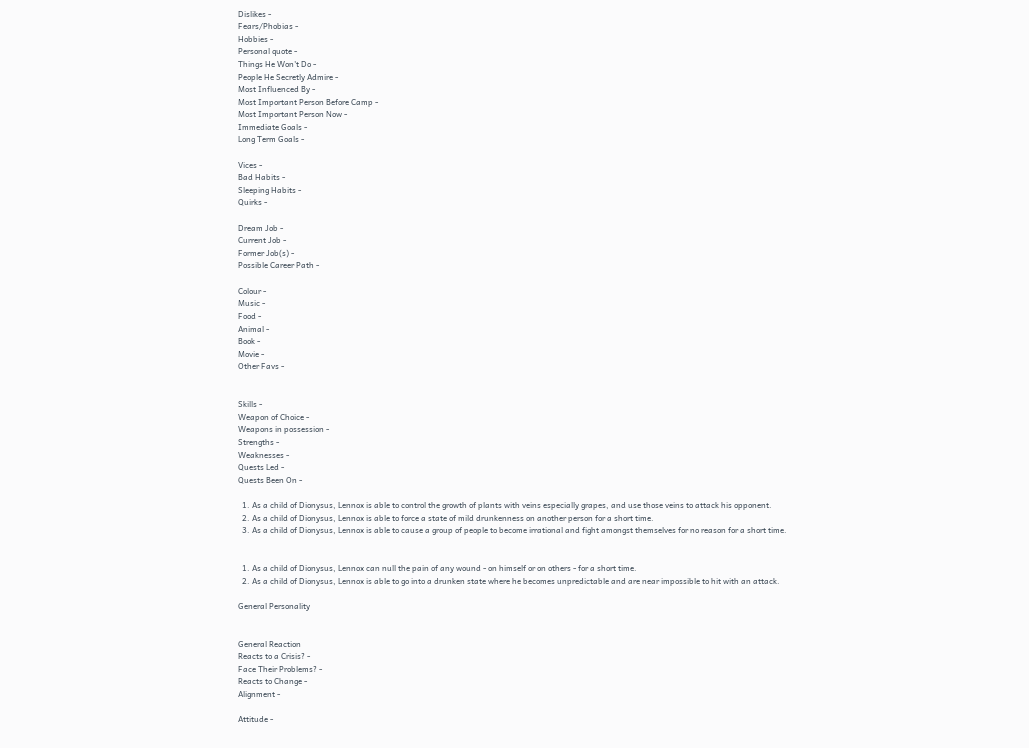Dislikes -
Fears/Phobias -
Hobbies -
Personal quote -
Things He Won't Do -
People He Secretly Admire -
Most Influenced By -
Most Important Person Before Camp -
Most Important Person Now -
Immediate Goals -
Long Term Goals -

Vices -
Bad Habits -
Sleeping Habits -
Quirks -

Dream Job -
Current Job -
Former Job(s) -
Possible Career Path -

Colour -
Music -
Food -
Animal -
Book -
Movie -
Other Favs -


Skills -
Weapon of Choice -
Weapons in possession -
Strengths -
Weaknesses -
Quests Led -
Quests Been On -

  1. As a child of Dionysus, Lennox is able to control the growth of plants with veins especially grapes, and use those veins to attack his opponent.
  2. As a child of Dionysus, Lennox is able to force a state of mild drunkenness on another person for a short time.
  3. As a child of Dionysus, Lennox is able to cause a group of people to become irrational and fight amongst themselves for no reason for a short time.


  1. As a child of Dionysus, Lennox can null the pain of any wound - on himself or on others - for a short time.
  2. As a child of Dionysus, Lennox is able to go into a drunken state where he becomes unpredictable and are near impossible to hit with an attack.

General Personality


General Reaction
Reacts to a Crisis? -
Face Their Problems? -
Reacts to Change -
Alignment -

Attitude -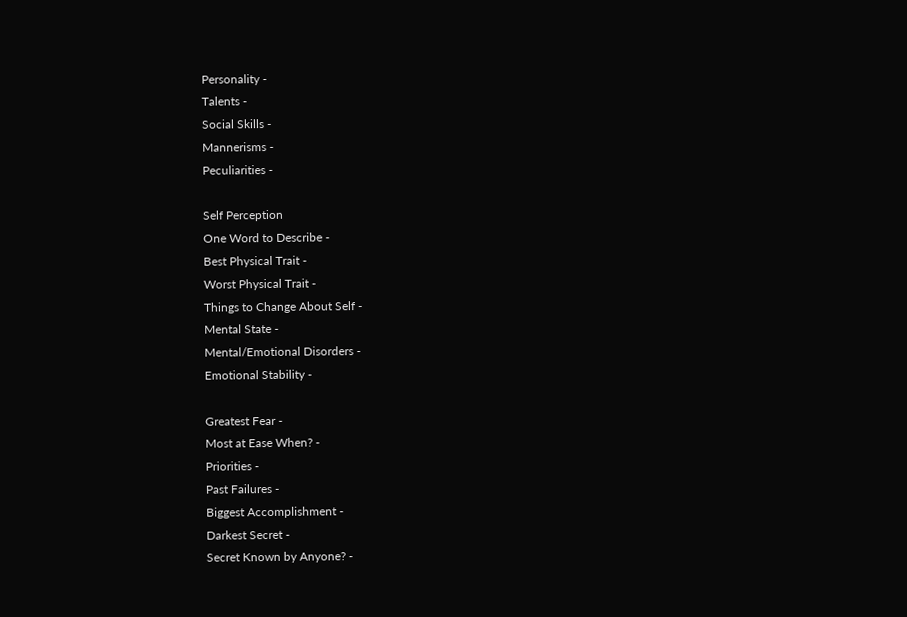Personality -
Talents -
Social Skills -
Mannerisms -
Peculiarities -

Self Perception
One Word to Describe -
Best Physical Trait -
Worst Physical Trait -
Things to Change About Self -
Mental State -
Mental/Emotional Disorders -
Emotional Stability -

Greatest Fear -
Most at Ease When? -
Priorities -
Past Failures -
Biggest Accomplishment -
Darkest Secret -
Secret Known by Anyone? -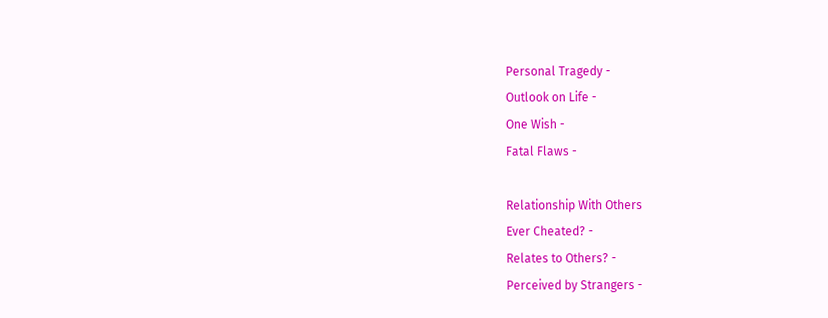Personal Tragedy -
Outlook on Life -
One Wish -
Fatal Flaws -

Relationship With Others
Ever Cheated? -
Relates to Others? -
Perceived by Strangers -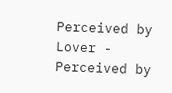Perceived by Lover -
Perceived by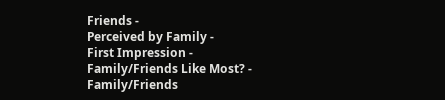Friends -
Perceived by Family -
First Impression -
Family/Friends Like Most? -
Family/Friends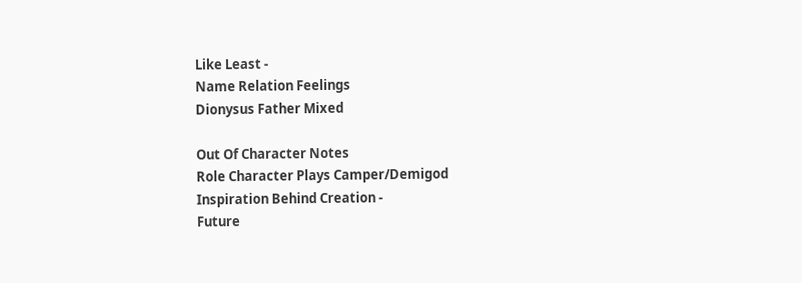Like Least -
Name Relation Feelings
Dionysus Father Mixed

Out Of Character Notes
Role Character Plays Camper/Demigod
Inspiration Behind Creation -
Future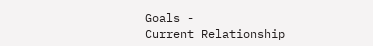Goals -
Current Relationship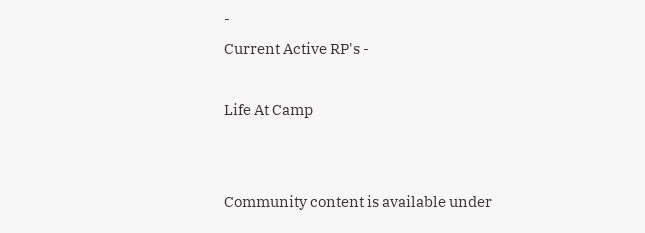-
Current Active RP's -

Life At Camp


Community content is available under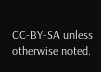CC-BY-SA unless otherwise noted.